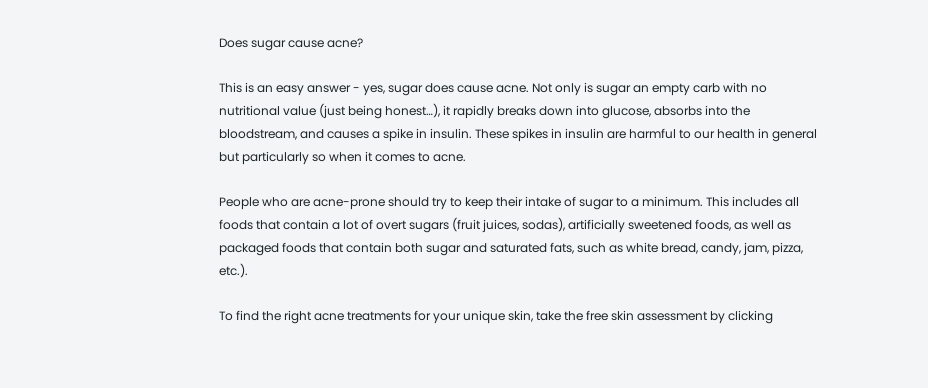Does sugar cause acne?

This is an easy answer - yes, sugar does cause acne. Not only is sugar an empty carb with no nutritional value (just being honest…), it rapidly breaks down into glucose, absorbs into the bloodstream, and causes a spike in insulin. These spikes in insulin are harmful to our health in general but particularly so when it comes to acne.

People who are acne-prone should try to keep their intake of sugar to a minimum. This includes all foods that contain a lot of overt sugars (fruit juices, sodas), artificially sweetened foods, as well as packaged foods that contain both sugar and saturated fats, such as white bread, candy, jam, pizza, etc.).

To find the right acne treatments for your unique skin, take the free skin assessment by clicking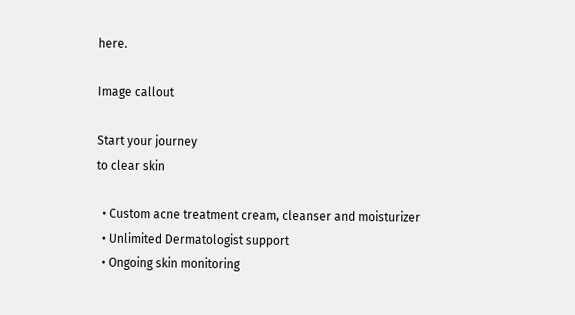here.

Image callout

Start your journey
to clear skin

  • Custom acne treatment cream, cleanser and moisturizer
  • Unlimited Dermatologist support
  • Ongoing skin monitoring